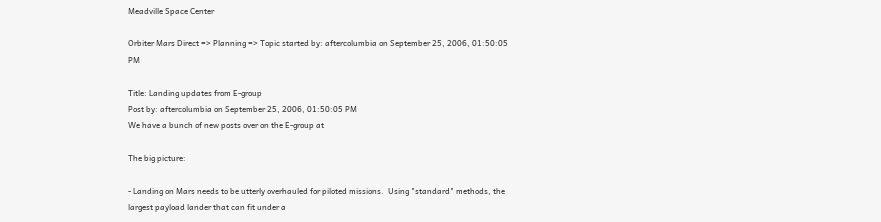Meadville Space Center

Orbiter Mars Direct => Planning => Topic started by: aftercolumbia on September 25, 2006, 01:50:05 PM

Title: Landing updates from E-group
Post by: aftercolumbia on September 25, 2006, 01:50:05 PM
We have a bunch of new posts over on the E-group at

The big picture:

- Landing on Mars needs to be utterly overhauled for piloted missions.  Using "standard" methods, the largest payload lander that can fit under a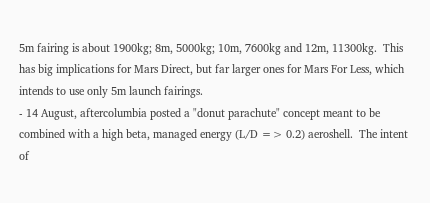5m fairing is about 1900kg; 8m, 5000kg; 10m, 7600kg and 12m, 11300kg.  This has big implications for Mars Direct, but far larger ones for Mars For Less, which intends to use only 5m launch fairings.
- 14 August, aftercolumbia posted a "donut parachute" concept meant to be combined with a high beta, managed energy (L/D => 0.2) aeroshell.  The intent of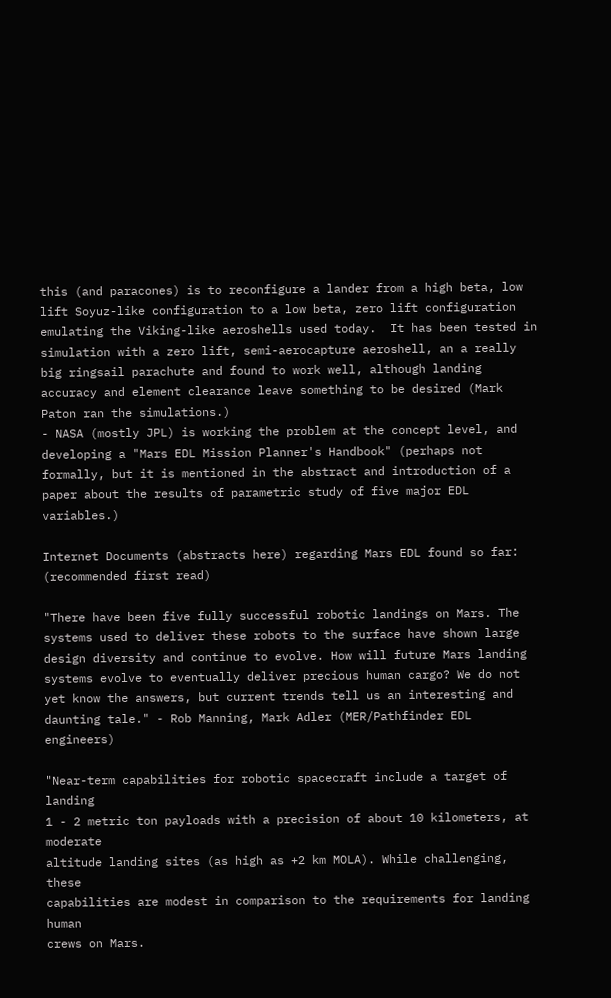this (and paracones) is to reconfigure a lander from a high beta, low lift Soyuz-like configuration to a low beta, zero lift configuration emulating the Viking-like aeroshells used today.  It has been tested in simulation with a zero lift, semi-aerocapture aeroshell, an a really big ringsail parachute and found to work well, although landing accuracy and element clearance leave something to be desired (Mark Paton ran the simulations.)
- NASA (mostly JPL) is working the problem at the concept level, and developing a "Mars EDL Mission Planner's Handbook" (perhaps not formally, but it is mentioned in the abstract and introduction of a paper about the results of parametric study of five major EDL variables.)

Internet Documents (abstracts here) regarding Mars EDL found so far: (recommended first read)

"There have been five fully successful robotic landings on Mars. The systems used to deliver these robots to the surface have shown large design diversity and continue to evolve. How will future Mars landing systems evolve to eventually deliver precious human cargo? We do not yet know the answers, but current trends tell us an interesting and daunting tale." - Rob Manning, Mark Adler (MER/Pathfinder EDL engineers)

"Near-term capabilities for robotic spacecraft include a target of landing
1 - 2 metric ton payloads with a precision of about 10 kilometers, at moderate
altitude landing sites (as high as +2 km MOLA). While challenging, these
capabilities are modest in comparison to the requirements for landing human
crews on Mars.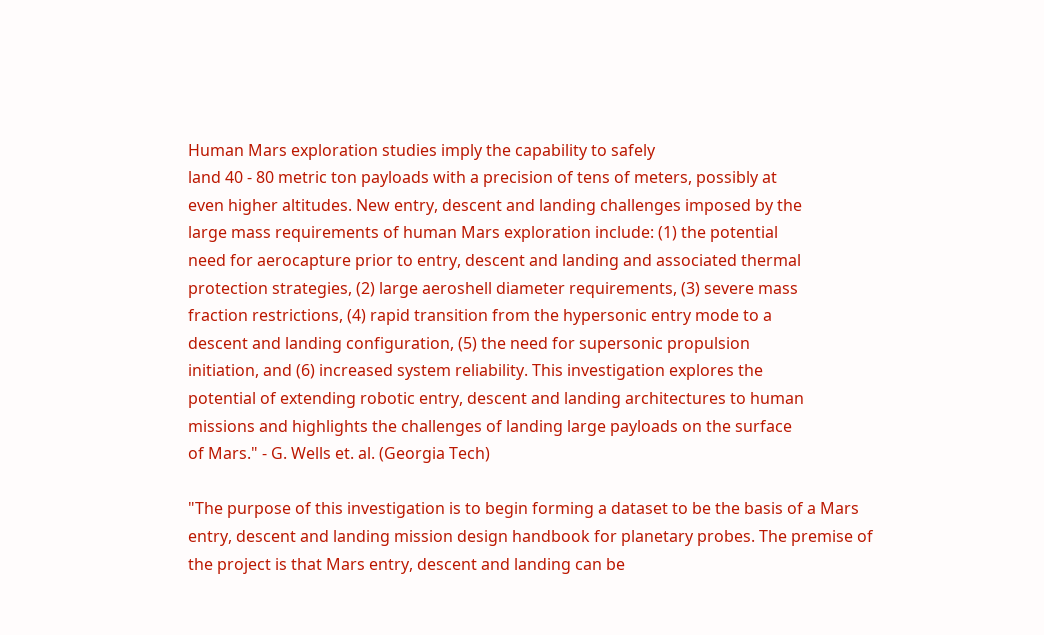Human Mars exploration studies imply the capability to safely
land 40 - 80 metric ton payloads with a precision of tens of meters, possibly at
even higher altitudes. New entry, descent and landing challenges imposed by the
large mass requirements of human Mars exploration include: (1) the potential
need for aerocapture prior to entry, descent and landing and associated thermal
protection strategies, (2) large aeroshell diameter requirements, (3) severe mass
fraction restrictions, (4) rapid transition from the hypersonic entry mode to a
descent and landing configuration, (5) the need for supersonic propulsion
initiation, and (6) increased system reliability. This investigation explores the
potential of extending robotic entry, descent and landing architectures to human
missions and highlights the challenges of landing large payloads on the surface
of Mars." - G. Wells et. al. (Georgia Tech)

"The purpose of this investigation is to begin forming a dataset to be the basis of a Mars
entry, descent and landing mission design handbook for planetary probes. The premise of
the project is that Mars entry, descent and landing can be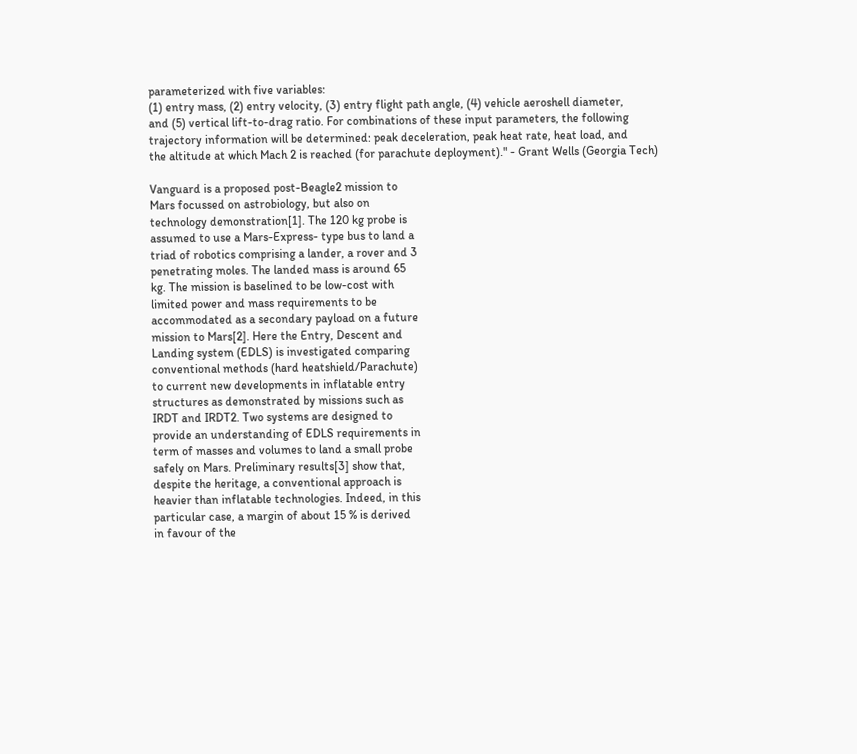parameterized with five variables:
(1) entry mass, (2) entry velocity, (3) entry flight path angle, (4) vehicle aeroshell diameter,
and (5) vertical lift-to-drag ratio. For combinations of these input parameters, the following
trajectory information will be determined: peak deceleration, peak heat rate, heat load, and
the altitude at which Mach 2 is reached (for parachute deployment)." - Grant Wells (Georgia Tech)

Vanguard is a proposed post-Beagle2 mission to
Mars focussed on astrobiology, but also on
technology demonstration[1]. The 120 kg probe is
assumed to use a Mars-Express- type bus to land a
triad of robotics comprising a lander, a rover and 3
penetrating moles. The landed mass is around 65
kg. The mission is baselined to be low-cost with
limited power and mass requirements to be
accommodated as a secondary payload on a future
mission to Mars[2]. Here the Entry, Descent and
Landing system (EDLS) is investigated comparing
conventional methods (hard heatshield/Parachute)
to current new developments in inflatable entry
structures as demonstrated by missions such as
IRDT and IRDT2. Two systems are designed to
provide an understanding of EDLS requirements in
term of masses and volumes to land a small probe
safely on Mars. Preliminary results[3] show that,
despite the heritage, a conventional approach is
heavier than inflatable technologies. Indeed, in this
particular case, a margin of about 15 % is derived
in favour of the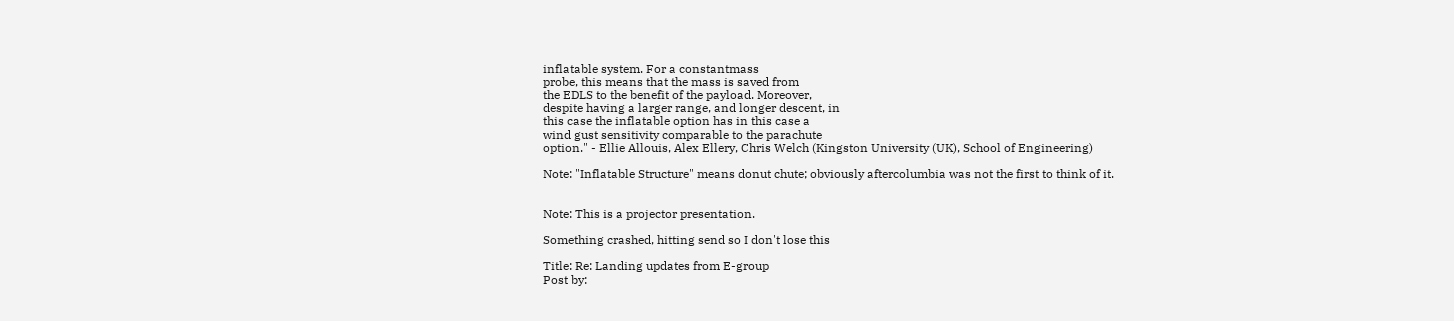inflatable system. For a constantmass
probe, this means that the mass is saved from
the EDLS to the benefit of the payload. Moreover,
despite having a larger range, and longer descent, in
this case the inflatable option has in this case a
wind gust sensitivity comparable to the parachute
option." - Ellie Allouis, Alex Ellery, Chris Welch (Kingston University (UK), School of Engineering)

Note: "Inflatable Structure" means donut chute; obviously aftercolumbia was not the first to think of it.


Note: This is a projector presentation.

Something crashed, hitting send so I don't lose this

Title: Re: Landing updates from E-group
Post by: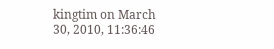kingtim on March 30, 2010, 11:36:46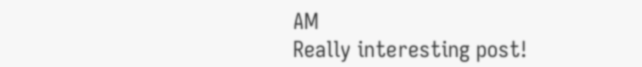AM
Really interesting post!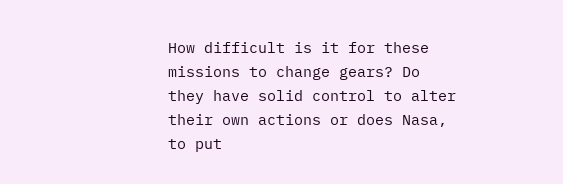How difficult is it for these missions to change gears? Do they have solid control to alter their own actions or does Nasa, to put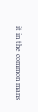it in the common mans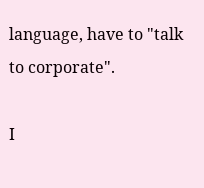language, have to "talk to corporate".

I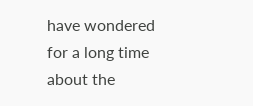have wondered for a long time about the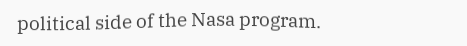political side of the Nasa program.